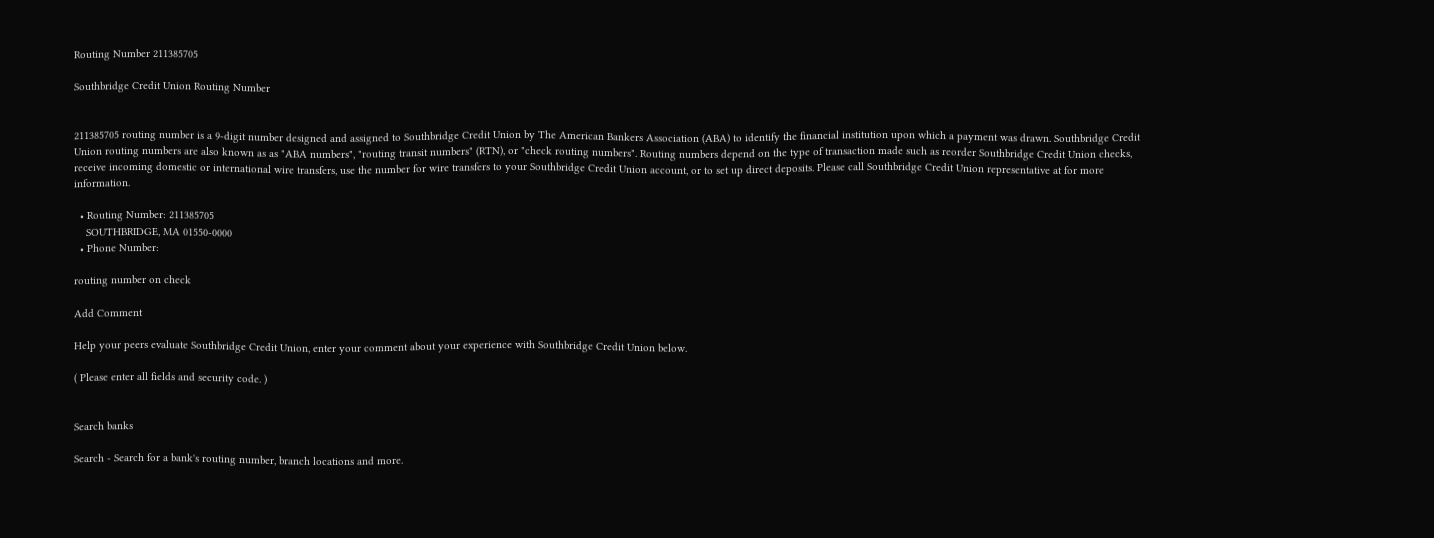Routing Number 211385705

Southbridge Credit Union Routing Number


211385705 routing number is a 9-digit number designed and assigned to Southbridge Credit Union by The American Bankers Association (ABA) to identify the financial institution upon which a payment was drawn. Southbridge Credit Union routing numbers are also known as as "ABA numbers", "routing transit numbers" (RTN), or "check routing numbers". Routing numbers depend on the type of transaction made such as reorder Southbridge Credit Union checks, receive incoming domestic or international wire transfers, use the number for wire transfers to your Southbridge Credit Union account, or to set up direct deposits. Please call Southbridge Credit Union representative at for more information.

  • Routing Number: 211385705
    SOUTHBRIDGE, MA 01550-0000
  • Phone Number:

routing number on check

Add Comment

Help your peers evaluate Southbridge Credit Union, enter your comment about your experience with Southbridge Credit Union below.

( Please enter all fields and security code. )


Search banks

Search - Search for a bank's routing number, branch locations and more.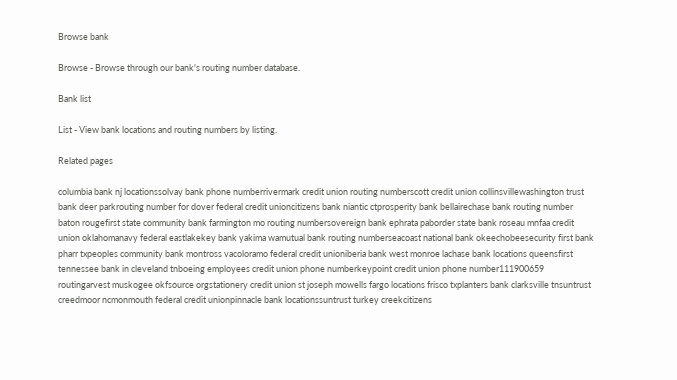Browse bank

Browse - Browse through our bank's routing number database.

Bank list

List - View bank locations and routing numbers by listing.

Related pages

columbia bank nj locationssolvay bank phone numberrivermark credit union routing numberscott credit union collinsvillewashington trust bank deer parkrouting number for dover federal credit unioncitizens bank niantic ctprosperity bank bellairechase bank routing number baton rougefirst state community bank farmington mo routing numbersovereign bank ephrata paborder state bank roseau mnfaa credit union oklahomanavy federal eastlakekey bank yakima wamutual bank routing numberseacoast national bank okeechobeesecurity first bank pharr txpeoples community bank montross vacoloramo federal credit unioniberia bank west monroe lachase bank locations queensfirst tennessee bank in cleveland tnboeing employees credit union phone numberkeypoint credit union phone number111900659 routingarvest muskogee okfsource orgstationery credit union st joseph mowells fargo locations frisco txplanters bank clarksville tnsuntrust creedmoor ncmonmouth federal credit unionpinnacle bank locationssuntrust turkey creekcitizens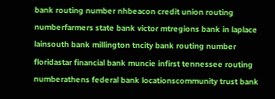bank routing number nhbeacon credit union routing numberfarmers state bank victor mtregions bank in laplace lainsouth bank millington tncity bank routing number floridastar financial bank muncie infirst tennessee routing numberathens federal bank locationscommunity trust bank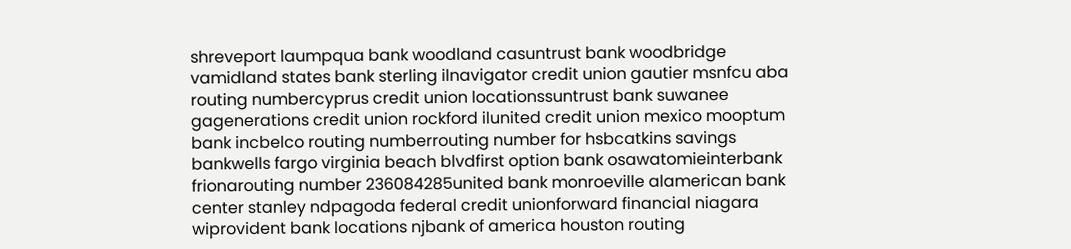shreveport laumpqua bank woodland casuntrust bank woodbridge vamidland states bank sterling ilnavigator credit union gautier msnfcu aba routing numbercyprus credit union locationssuntrust bank suwanee gagenerations credit union rockford ilunited credit union mexico mooptum bank incbelco routing numberrouting number for hsbcatkins savings bankwells fargo virginia beach blvdfirst option bank osawatomieinterbank frionarouting number 236084285united bank monroeville alamerican bank center stanley ndpagoda federal credit unionforward financial niagara wiprovident bank locations njbank of america houston routing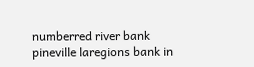numberred river bank pineville laregions bank in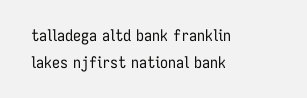talladega altd bank franklin lakes njfirst national bank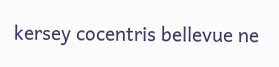kersey cocentris bellevue ne